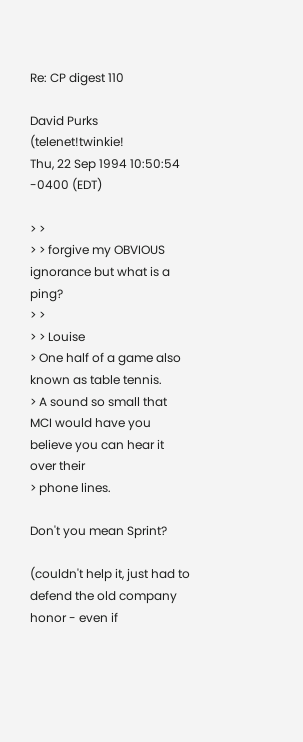Re: CP digest 110

David Purks (telenet!twinkie!
Thu, 22 Sep 1994 10:50:54 -0400 (EDT)

> >
> > forgive my OBVIOUS ignorance but what is a ping?
> >
> > Louise
> One half of a game also known as table tennis.
> A sound so small that MCI would have you believe you can hear it over their
> phone lines.

Don't you mean Sprint?

(couldn't help it, just had to defend the old company honor - even if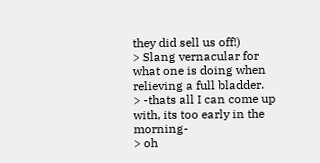they did sell us off!)
> Slang vernacular for what one is doing when relieving a full bladder.
> -thats all I can come up with, its too early in the morning-
> oh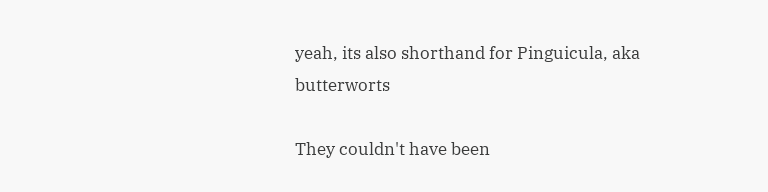yeah, its also shorthand for Pinguicula, aka butterworts

They couldn't have been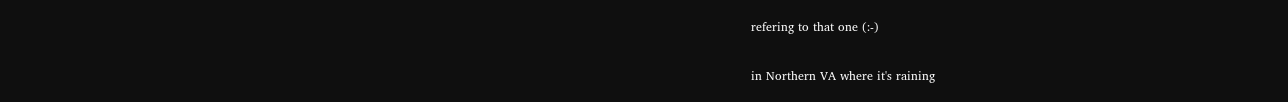refering to that one (:-)

in Northern VA where it's raining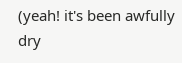(yeah! it's been awfully dry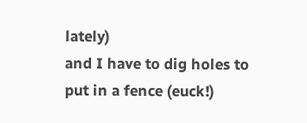lately)
and I have to dig holes to put in a fence (euck!)